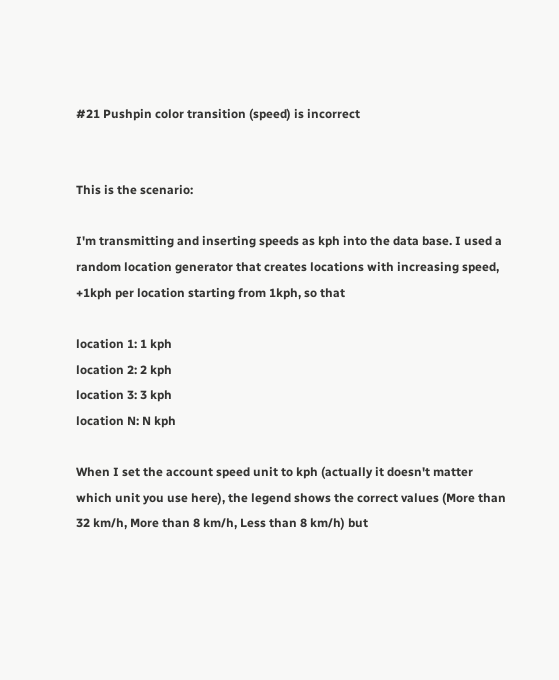#21 Pushpin color transition (speed) is incorrect


This is the scenario:

I'm transmitting and inserting speeds as kph into the data base. I used a random location generator that creates locations with increasing speed, +1kph per location starting from 1kph, so that

location 1: 1 kph
location 2: 2 kph
location 3: 3 kph
location N: N kph

When I set the account speed unit to kph (actually it doesn't matter which unit you use here), the legend shows the correct values (More than 32 km/h, More than 8 km/h, Less than 8 km/h) but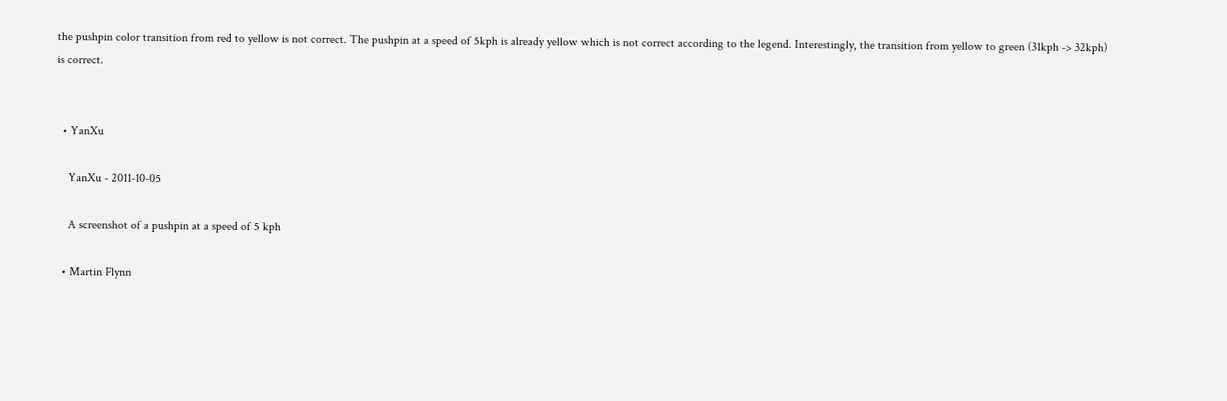the pushpin color transition from red to yellow is not correct. The pushpin at a speed of 5kph is already yellow which is not correct according to the legend. Interestingly, the transition from yellow to green (31kph -> 32kph) is correct.


  • YanXu

    YanXu - 2011-10-05

    A screenshot of a pushpin at a speed of 5 kph

  • Martin Flynn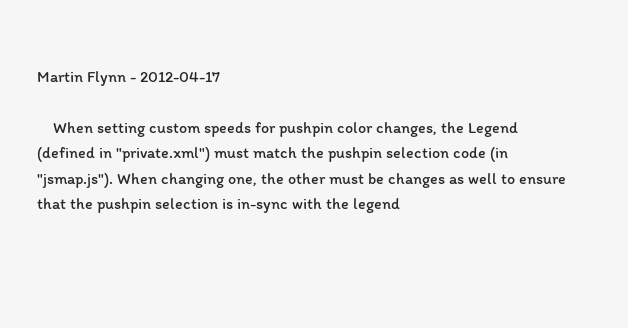Martin Flynn - 2012-04-17

    When setting custom speeds for pushpin color changes, the Legend (defined in "private.xml") must match the pushpin selection code (in "jsmap.js"). When changing one, the other must be changes as well to ensure that the pushpin selection is in-sync with the legend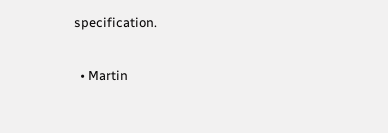specification.

  • Martin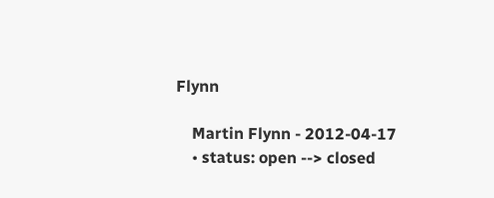Flynn

    Martin Flynn - 2012-04-17
    • status: open --> closed